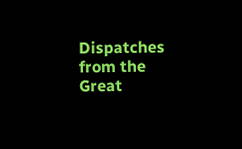Dispatches from the Great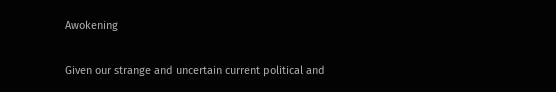Awokening

Given our strange and uncertain current political and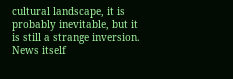cultural landscape, it is probably inevitable, but it is still a strange inversion. News itself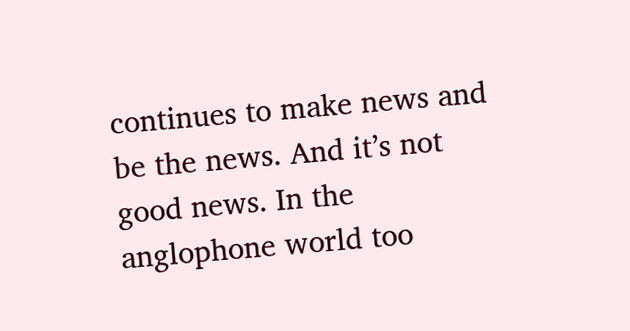continues to make news and be the news. And it’s not good news. In the anglophone world too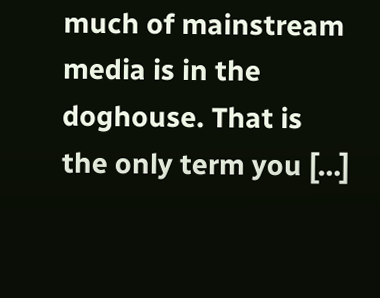much of mainstream media is in the doghouse. That is the only term you […]